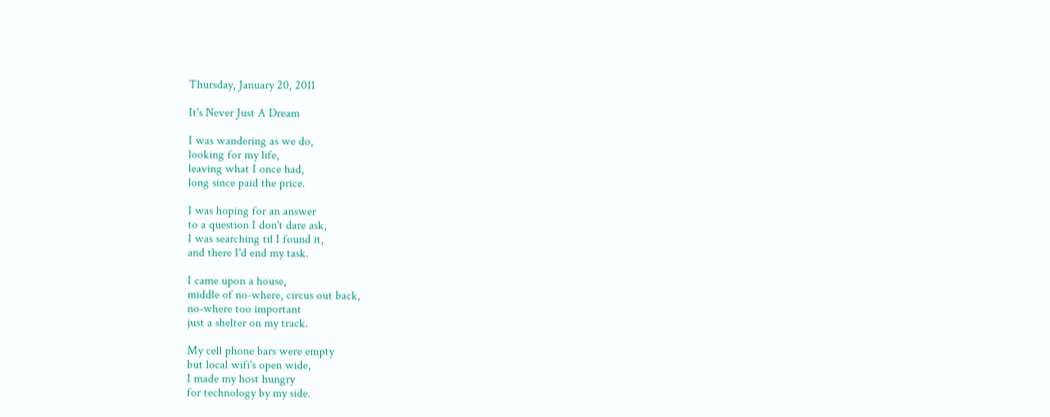Thursday, January 20, 2011

It's Never Just A Dream

I was wandering as we do,
looking for my life,
leaving what I once had,
long since paid the price.

I was hoping for an answer
to a question I don't dare ask,
I was searching til I found it,
and there I'd end my task.

I came upon a house,
middle of no-where, circus out back,
no-where too important
just a shelter on my track.

My cell phone bars were empty
but local wifi's open wide,
I made my host hungry
for technology by my side.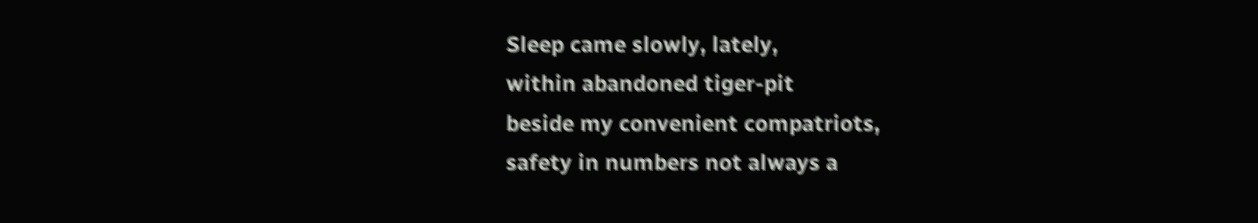Sleep came slowly, lately,
within abandoned tiger-pit
beside my convenient compatriots,
safety in numbers not always a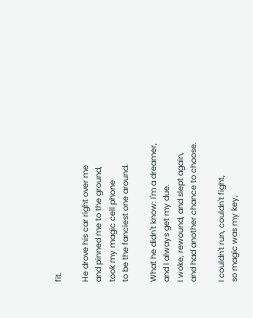fit.

He drove his car right over me
and pinned me to the ground,
took my magic cell phone
to be the fanciest one around.

What he didn't know: I'm a dreamer,
and I always get my due.
I woke, rewound, and slept again,
and had another chance to choose.

I couldn't run, couldn't fight,
so magic was my key,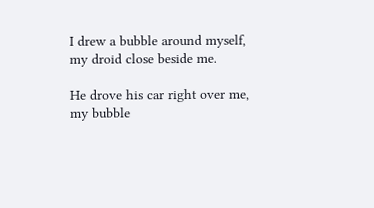I drew a bubble around myself,
my droid close beside me.

He drove his car right over me,
my bubble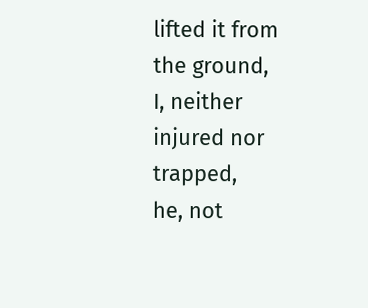lifted it from the ground,
I, neither injured nor trapped,
he, not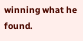winning what he found.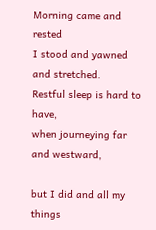Morning came and rested
I stood and yawned and stretched.
Restful sleep is hard to have,
when journeying far and westward,

but I did and all my things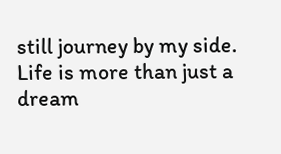still journey by my side.
Life is more than just a dream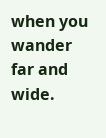when you wander far and wide.